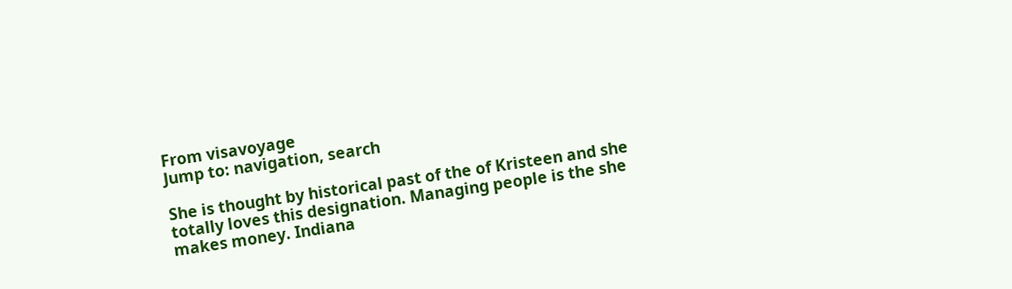From visavoyage
Jump to: navigation, search

She is thought by historical past of the of Kristeen and she totally loves this designation. Managing people is the she makes money. Indiana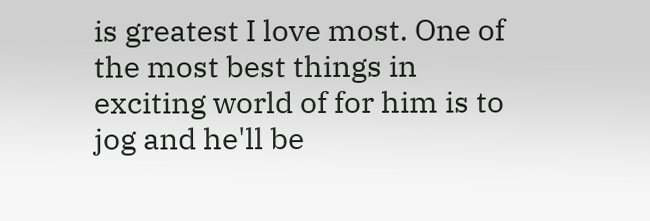is greatest I love most. One of the most best things in exciting world of for him is to jog and he'll be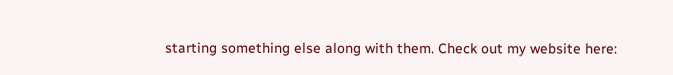starting something else along with them. Check out my website here: